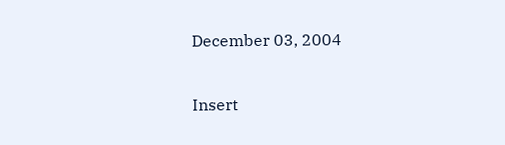December 03, 2004

Insert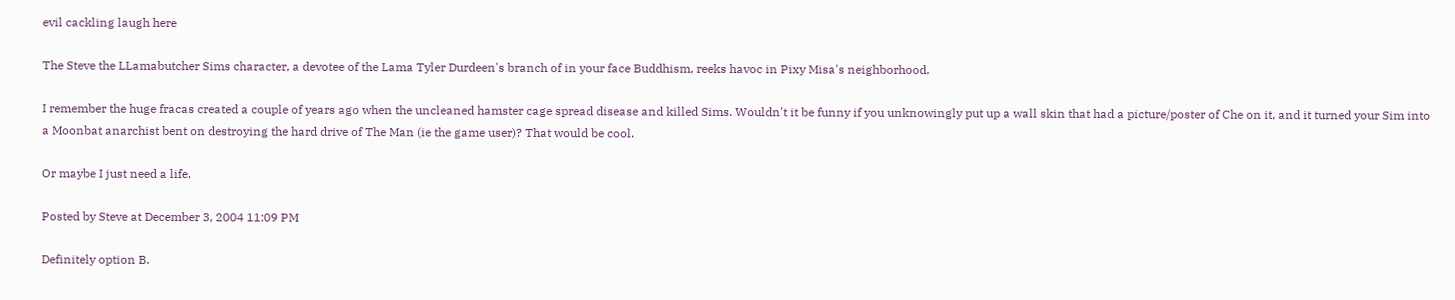evil cackling laugh here

The Steve the LLamabutcher Sims character, a devotee of the Lama Tyler Durdeen's branch of in your face Buddhism, reeks havoc in Pixy Misa's neighborhood.

I remember the huge fracas created a couple of years ago when the uncleaned hamster cage spread disease and killed Sims. Wouldn't it be funny if you unknowingly put up a wall skin that had a picture/poster of Che on it, and it turned your Sim into a Moonbat anarchist bent on destroying the hard drive of The Man (ie the game user)? That would be cool.

Or maybe I just need a life.

Posted by Steve at December 3, 2004 11:09 PM

Definitely option B.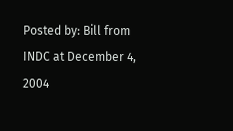Posted by: Bill from INDC at December 4, 2004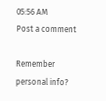05:56 AM
Post a comment

Remember personal info?